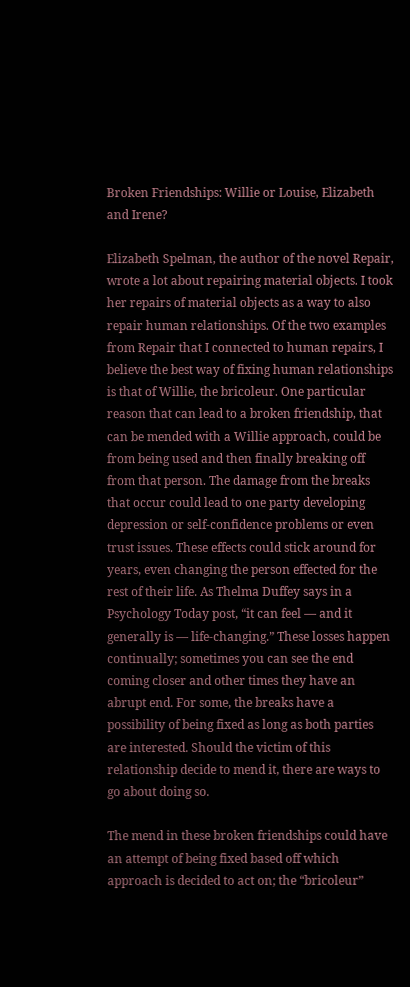Broken Friendships: Willie or Louise, Elizabeth and Irene?

Elizabeth Spelman, the author of the novel Repair, wrote a lot about repairing material objects. I took her repairs of material objects as a way to also repair human relationships. Of the two examples from Repair that I connected to human repairs, I believe the best way of fixing human relationships is that of Willie, the bricoleur. One particular reason that can lead to a broken friendship, that can be mended with a Willie approach, could be from being used and then finally breaking off from that person. The damage from the breaks that occur could lead to one party developing depression or self-confidence problems or even trust issues. These effects could stick around for years, even changing the person effected for the rest of their life. As Thelma Duffey says in a Psychology Today post, “it can feel — and it generally is — life-changing.” These losses happen continually; sometimes you can see the end coming closer and other times they have an abrupt end. For some, the breaks have a possibility of being fixed as long as both parties are interested. Should the victim of this relationship decide to mend it, there are ways to go about doing so.

The mend in these broken friendships could have an attempt of being fixed based off which approach is decided to act on; the “bricoleur”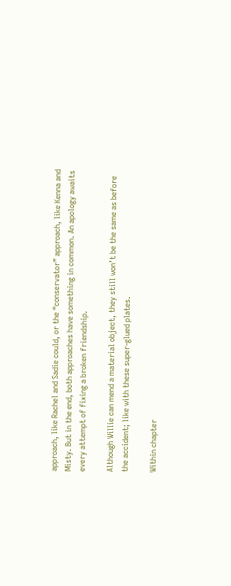approach, like Rachel and Sadie could, or the “conservator” approach, like Kenna and Misty. But in the end, both approaches have something in common. An apology awaits every attempt of fixing a broken friendship.

Although Willie can mend a material object, they still won’t be the same as before the accident; like with these super-glued plates.

Within chapter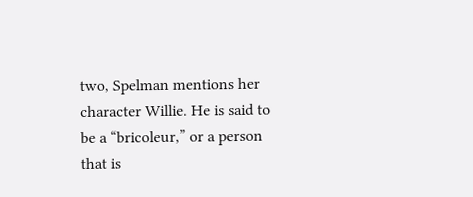two, Spelman mentions her character Willie. He is said to be a “bricoleur,” or a person that is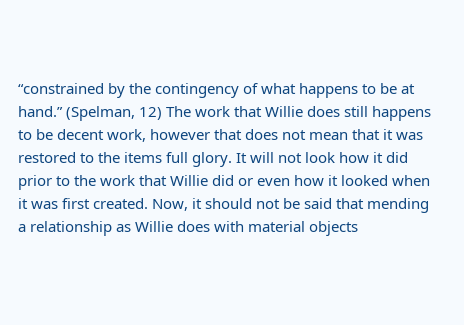“constrained by the contingency of what happens to be at hand.” (Spelman, 12) The work that Willie does still happens to be decent work, however that does not mean that it was restored to the items full glory. It will not look how it did prior to the work that Willie did or even how it looked when it was first created. Now, it should not be said that mending a relationship as Willie does with material objects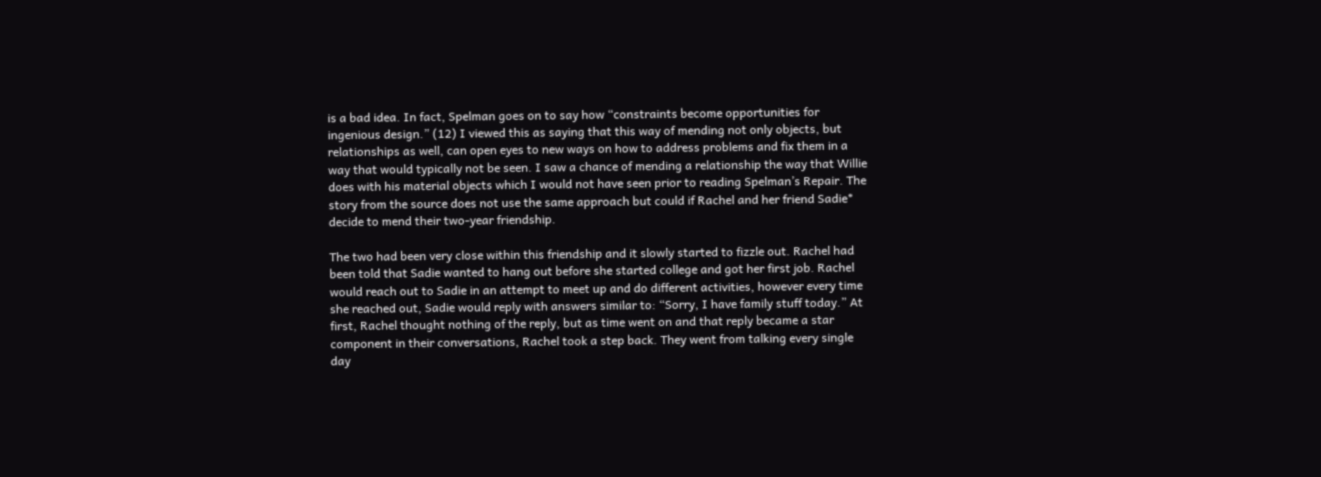is a bad idea. In fact, Spelman goes on to say how “constraints become opportunities for ingenious design.” (12) I viewed this as saying that this way of mending not only objects, but relationships as well, can open eyes to new ways on how to address problems and fix them in a way that would typically not be seen. I saw a chance of mending a relationship the way that Willie does with his material objects which I would not have seen prior to reading Spelman’s Repair. The story from the source does not use the same approach but could if Rachel and her friend Sadie* decide to mend their two-year friendship.

The two had been very close within this friendship and it slowly started to fizzle out. Rachel had been told that Sadie wanted to hang out before she started college and got her first job. Rachel would reach out to Sadie in an attempt to meet up and do different activities, however every time she reached out, Sadie would reply with answers similar to: “Sorry, I have family stuff today.” At first, Rachel thought nothing of the reply, but as time went on and that reply became a star component in their conversations, Rachel took a step back. They went from talking every single day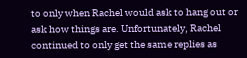to only when Rachel would ask to hang out or ask how things are. Unfortunately, Rachel continued to only get the same replies as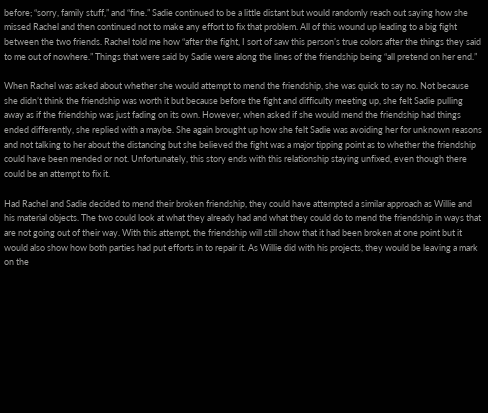before; “sorry, family stuff,” and “fine.” Sadie continued to be a little distant but would randomly reach out saying how she missed Rachel and then continued not to make any effort to fix that problem. All of this wound up leading to a big fight between the two friends. Rachel told me how “after the fight, I sort of saw this person’s true colors after the things they said to me out of nowhere.” Things that were said by Sadie were along the lines of the friendship being “all pretend on her end.”

When Rachel was asked about whether she would attempt to mend the friendship, she was quick to say no. Not because she didn’t think the friendship was worth it but because before the fight and difficulty meeting up, she felt Sadie pulling away as if the friendship was just fading on its own. However, when asked if she would mend the friendship had things ended differently, she replied with a maybe. She again brought up how she felt Sadie was avoiding her for unknown reasons and not talking to her about the distancing but she believed the fight was a major tipping point as to whether the friendship could have been mended or not. Unfortunately, this story ends with this relationship staying unfixed, even though there could be an attempt to fix it.

Had Rachel and Sadie decided to mend their broken friendship, they could have attempted a similar approach as Willie and his material objects. The two could look at what they already had and what they could do to mend the friendship in ways that are not going out of their way. With this attempt, the friendship will still show that it had been broken at one point but it would also show how both parties had put efforts in to repair it. As Willie did with his projects, they would be leaving a mark on the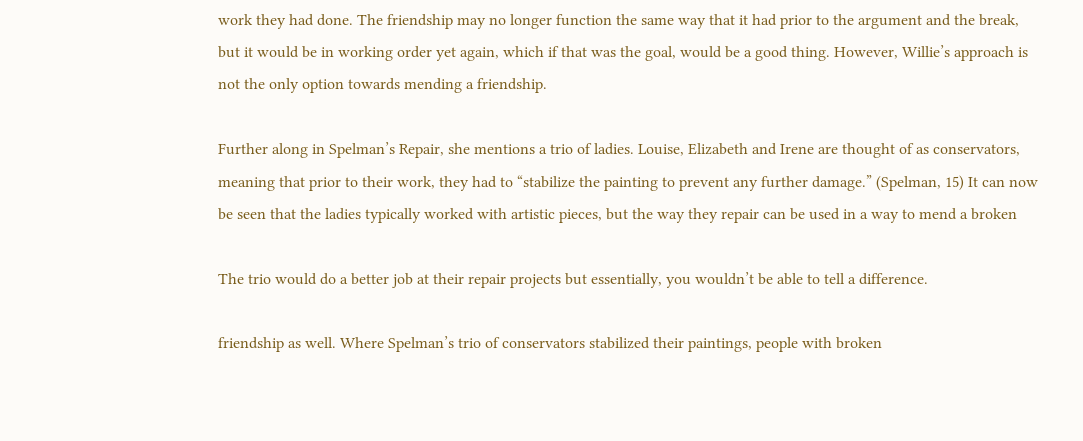work they had done. The friendship may no longer function the same way that it had prior to the argument and the break, but it would be in working order yet again, which if that was the goal, would be a good thing. However, Willie’s approach is not the only option towards mending a friendship.

Further along in Spelman’s Repair, she mentions a trio of ladies. Louise, Elizabeth and Irene are thought of as conservators, meaning that prior to their work, they had to “stabilize the painting to prevent any further damage.” (Spelman, 15) It can now be seen that the ladies typically worked with artistic pieces, but the way they repair can be used in a way to mend a broken

The trio would do a better job at their repair projects but essentially, you wouldn’t be able to tell a difference.

friendship as well. Where Spelman’s trio of conservators stabilized their paintings, people with broken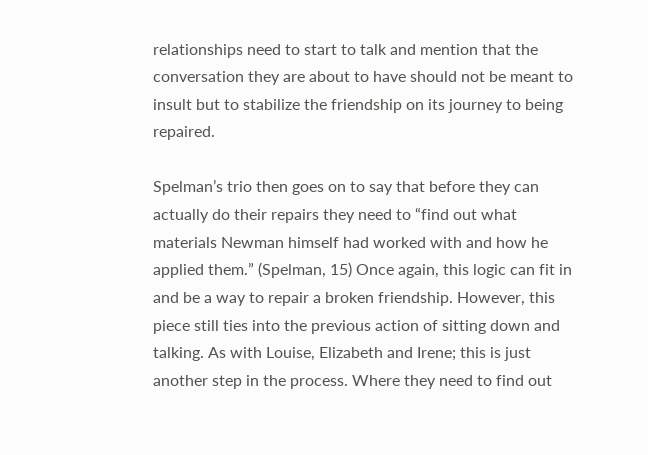relationships need to start to talk and mention that the conversation they are about to have should not be meant to insult but to stabilize the friendship on its journey to being repaired.

Spelman’s trio then goes on to say that before they can actually do their repairs they need to “find out what materials Newman himself had worked with and how he applied them.” (Spelman, 15) Once again, this logic can fit in and be a way to repair a broken friendship. However, this piece still ties into the previous action of sitting down and talking. As with Louise, Elizabeth and Irene; this is just another step in the process. Where they need to find out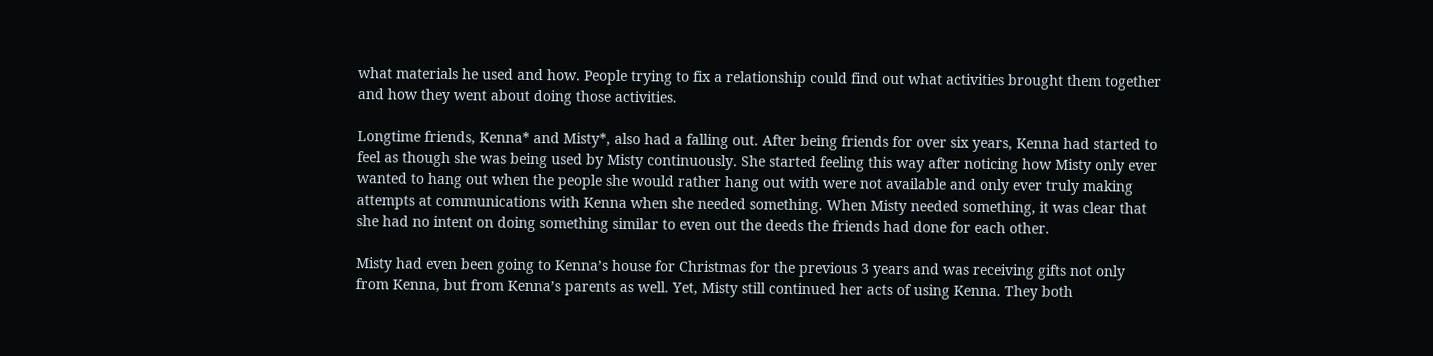what materials he used and how. People trying to fix a relationship could find out what activities brought them together and how they went about doing those activities.

Longtime friends, Kenna* and Misty*, also had a falling out. After being friends for over six years, Kenna had started to feel as though she was being used by Misty continuously. She started feeling this way after noticing how Misty only ever wanted to hang out when the people she would rather hang out with were not available and only ever truly making attempts at communications with Kenna when she needed something. When Misty needed something, it was clear that she had no intent on doing something similar to even out the deeds the friends had done for each other.

Misty had even been going to Kenna’s house for Christmas for the previous 3 years and was receiving gifts not only from Kenna, but from Kenna’s parents as well. Yet, Misty still continued her acts of using Kenna. They both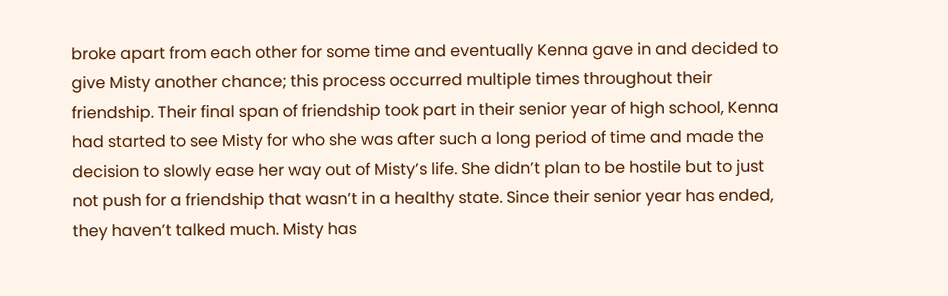broke apart from each other for some time and eventually Kenna gave in and decided to give Misty another chance; this process occurred multiple times throughout their friendship. Their final span of friendship took part in their senior year of high school, Kenna had started to see Misty for who she was after such a long period of time and made the decision to slowly ease her way out of Misty’s life. She didn’t plan to be hostile but to just not push for a friendship that wasn’t in a healthy state. Since their senior year has ended, they haven’t talked much. Misty has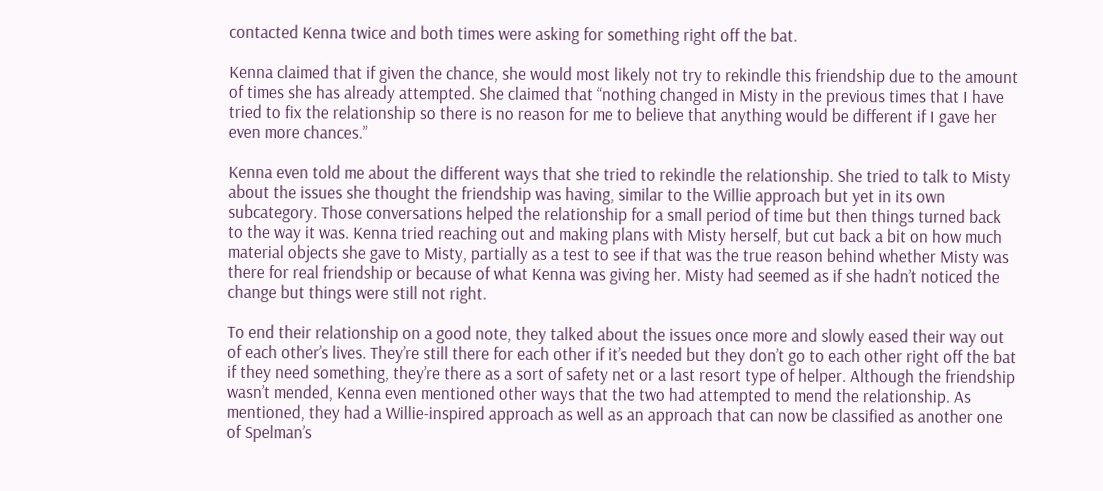contacted Kenna twice and both times were asking for something right off the bat.

Kenna claimed that if given the chance, she would most likely not try to rekindle this friendship due to the amount of times she has already attempted. She claimed that “nothing changed in Misty in the previous times that I have tried to fix the relationship so there is no reason for me to believe that anything would be different if I gave her even more chances.”

Kenna even told me about the different ways that she tried to rekindle the relationship. She tried to talk to Misty about the issues she thought the friendship was having, similar to the Willie approach but yet in its own subcategory. Those conversations helped the relationship for a small period of time but then things turned back to the way it was. Kenna tried reaching out and making plans with Misty herself, but cut back a bit on how much material objects she gave to Misty, partially as a test to see if that was the true reason behind whether Misty was there for real friendship or because of what Kenna was giving her. Misty had seemed as if she hadn’t noticed the change but things were still not right.

To end their relationship on a good note, they talked about the issues once more and slowly eased their way out of each other’s lives. They’re still there for each other if it’s needed but they don’t go to each other right off the bat if they need something, they’re there as a sort of safety net or a last resort type of helper. Although the friendship wasn’t mended, Kenna even mentioned other ways that the two had attempted to mend the relationship. As mentioned, they had a Willie-inspired approach as well as an approach that can now be classified as another one of Spelman’s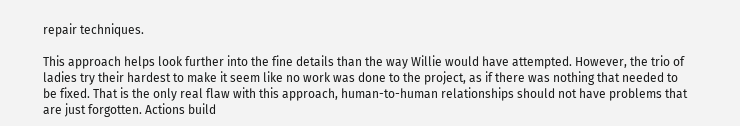repair techniques.

This approach helps look further into the fine details than the way Willie would have attempted. However, the trio of ladies try their hardest to make it seem like no work was done to the project, as if there was nothing that needed to be fixed. That is the only real flaw with this approach, human-to-human relationships should not have problems that are just forgotten. Actions build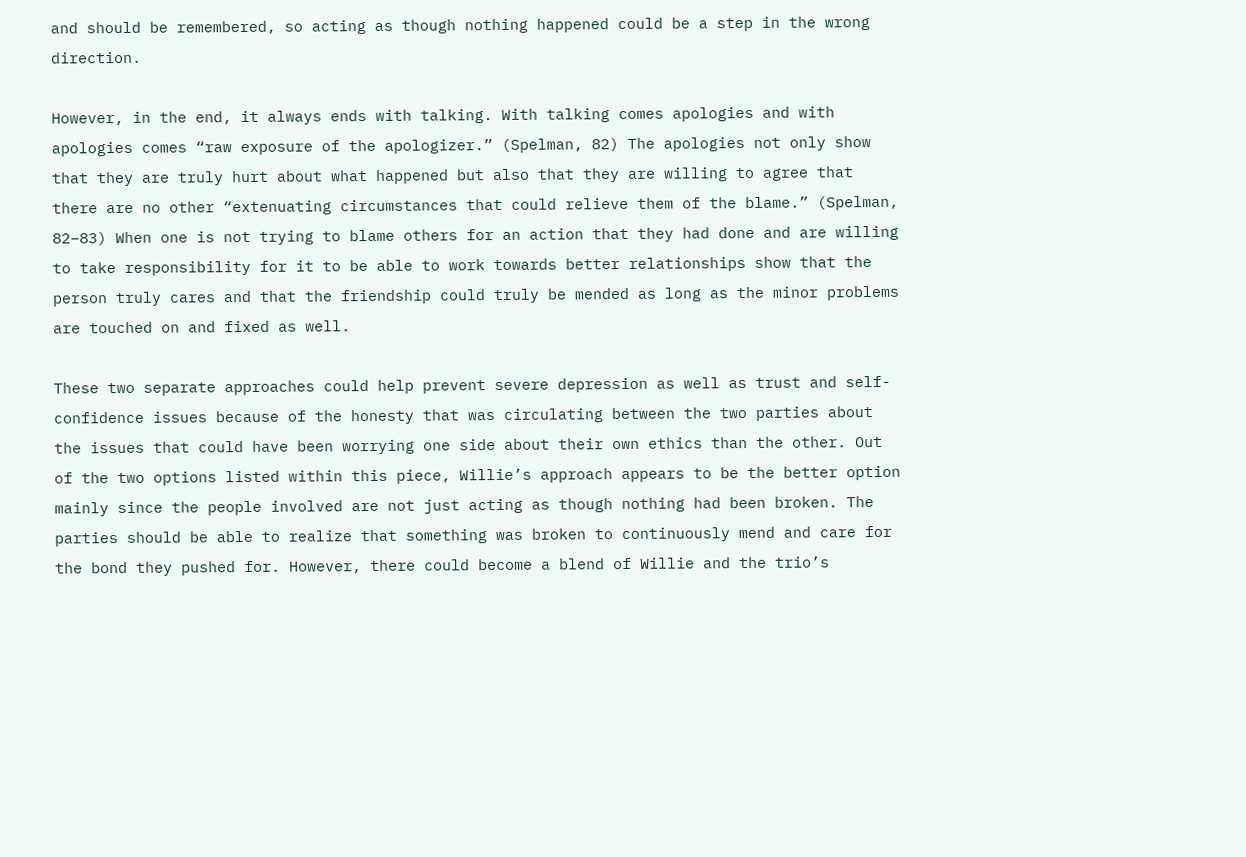and should be remembered, so acting as though nothing happened could be a step in the wrong direction.

However, in the end, it always ends with talking. With talking comes apologies and with apologies comes “raw exposure of the apologizer.” (Spelman, 82) The apologies not only show that they are truly hurt about what happened but also that they are willing to agree that there are no other “extenuating circumstances that could relieve them of the blame.” (Spelman, 82–83) When one is not trying to blame others for an action that they had done and are willing to take responsibility for it to be able to work towards better relationships show that the person truly cares and that the friendship could truly be mended as long as the minor problems are touched on and fixed as well.

These two separate approaches could help prevent severe depression as well as trust and self-confidence issues because of the honesty that was circulating between the two parties about the issues that could have been worrying one side about their own ethics than the other. Out of the two options listed within this piece, Willie’s approach appears to be the better option mainly since the people involved are not just acting as though nothing had been broken. The parties should be able to realize that something was broken to continuously mend and care for the bond they pushed for. However, there could become a blend of Willie and the trio’s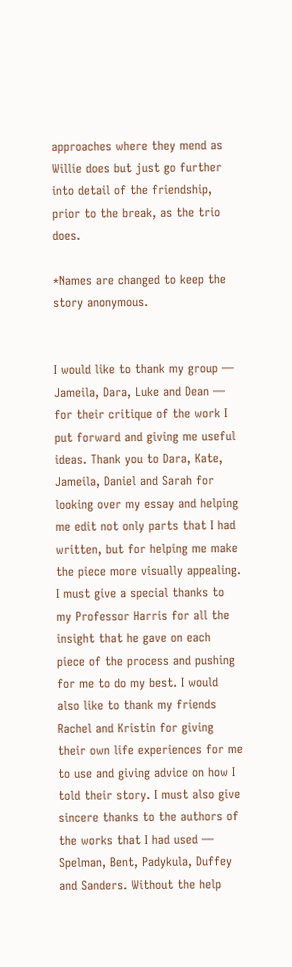approaches where they mend as Willie does but just go further into detail of the friendship, prior to the break, as the trio does.

*Names are changed to keep the story anonymous.


I would like to thank my group — Jameila, Dara, Luke and Dean — for their critique of the work I put forward and giving me useful ideas. Thank you to Dara, Kate, Jameila, Daniel and Sarah for looking over my essay and helping me edit not only parts that I had written, but for helping me make the piece more visually appealing. I must give a special thanks to my Professor Harris for all the insight that he gave on each piece of the process and pushing for me to do my best. I would also like to thank my friends Rachel and Kristin for giving their own life experiences for me to use and giving advice on how I told their story. I must also give sincere thanks to the authors of the works that I had used — Spelman, Bent, Padykula, Duffey and Sanders. Without the help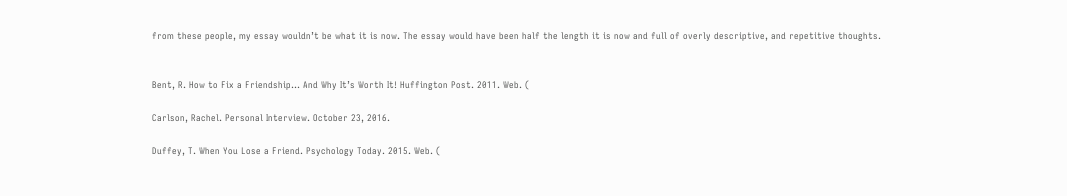from these people, my essay wouldn’t be what it is now. The essay would have been half the length it is now and full of overly descriptive, and repetitive thoughts.


Bent, R. How to Fix a Friendship… And Why It’s Worth It! Huffington Post. 2011. Web. (

Carlson, Rachel. Personal Interview. October 23, 2016.

Duffey, T. When You Lose a Friend. Psychology Today. 2015. Web. (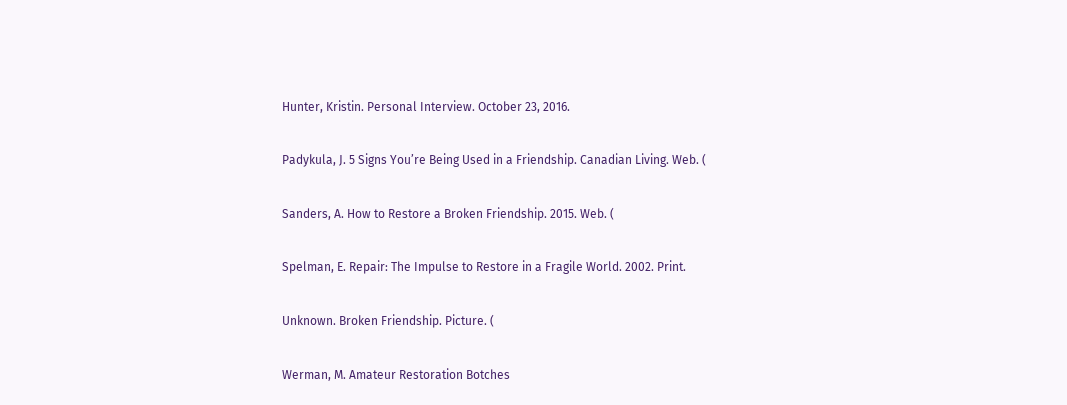Hunter, Kristin. Personal Interview. October 23, 2016.

Padykula, J. 5 Signs You’re Being Used in a Friendship. Canadian Living. Web. (

Sanders, A. How to Restore a Broken Friendship. 2015. Web. (

Spelman, E. Repair: The Impulse to Restore in a Fragile World. 2002. Print.

Unknown. Broken Friendship. Picture. (

Werman, M. Amateur Restoration Botches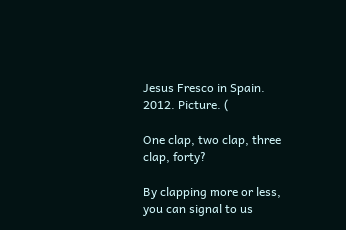Jesus Fresco in Spain. 2012. Picture. (

One clap, two clap, three clap, forty?

By clapping more or less, you can signal to us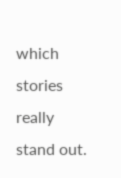which stories really stand out.